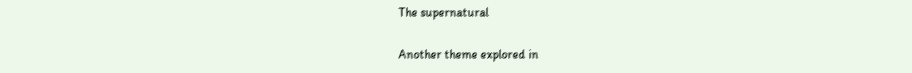The supernatural

Another theme explored in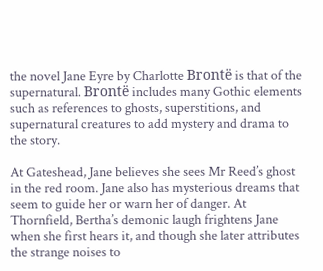the novel Jane Eyre by Charlotte Brontë is that of the supernatural. Brontë includes many Gothic elements such as references to ghosts, superstitions, and supernatural creatures to add mystery and drama to the story.

At Gateshead, Jane believes she sees Mr Reed’s ghost in the red room. Jane also has mysterious dreams that seem to guide her or warn her of danger. At Thornfield, Bertha’s demonic laugh frightens Jane when she first hears it, and though she later attributes the strange noises to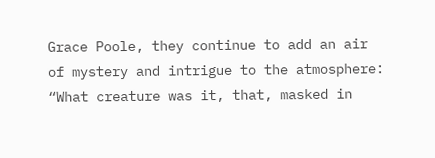Grace Poole, they continue to add an air of mystery and intrigue to the atmosphere: “What creature was it, that, masked in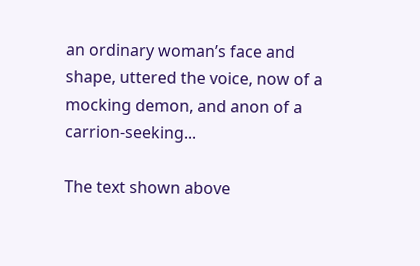an ordinary woman’s face and shape, uttered the voice, now of a mocking demon, and anon of a carrion-seeking...

The text shown above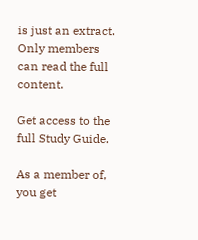is just an extract. Only members can read the full content.

Get access to the full Study Guide.

As a member of, you get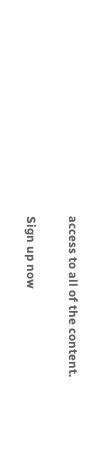access to all of the content.

Sign up now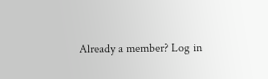Already a member? Log in